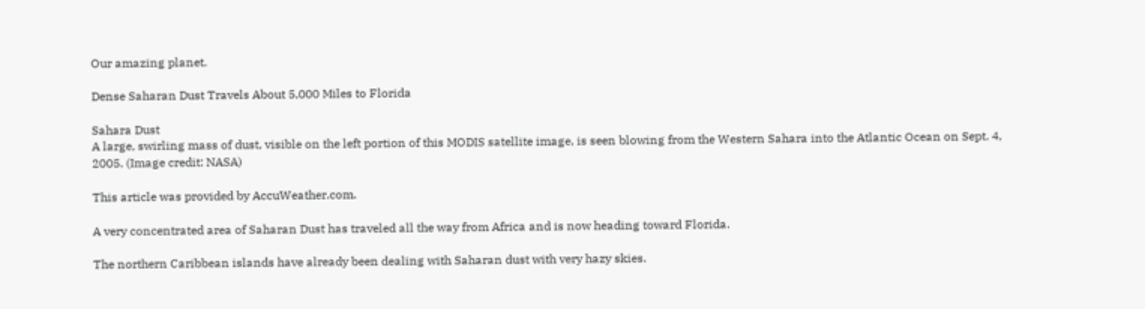Our amazing planet.

Dense Saharan Dust Travels About 5,000 Miles to Florida

Sahara Dust
A large, swirling mass of dust, visible on the left portion of this MODIS satellite image, is seen blowing from the Western Sahara into the Atlantic Ocean on Sept. 4, 2005. (Image credit: NASA)

This article was provided by AccuWeather.com.

A very concentrated area of Saharan Dust has traveled all the way from Africa and is now heading toward Florida.

The northern Caribbean islands have already been dealing with Saharan dust with very hazy skies.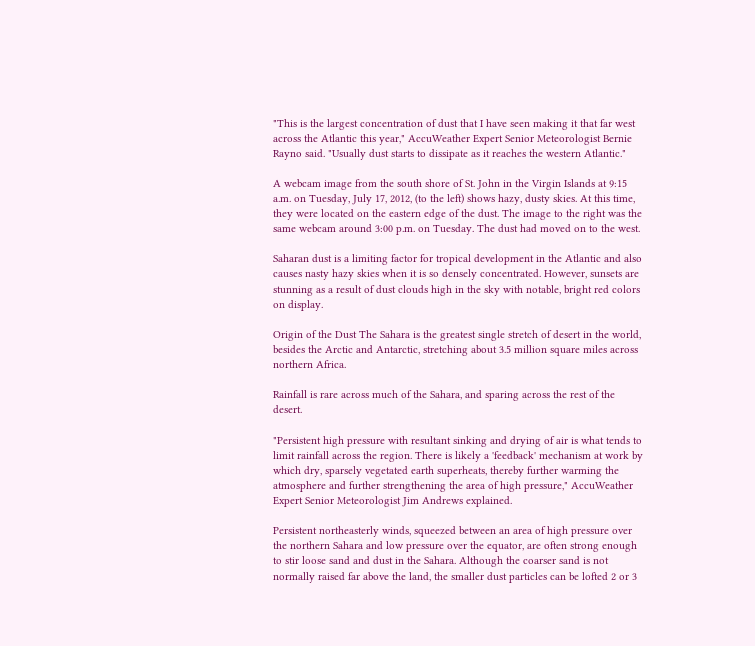"This is the largest concentration of dust that I have seen making it that far west across the Atlantic this year," AccuWeather Expert Senior Meteorologist Bernie Rayno said. "Usually dust starts to dissipate as it reaches the western Atlantic."

A webcam image from the south shore of St. John in the Virgin Islands at 9:15 a.m. on Tuesday, July 17, 2012, (to the left) shows hazy, dusty skies. At this time, they were located on the eastern edge of the dust. The image to the right was the same webcam around 3:00 p.m. on Tuesday. The dust had moved on to the west.

Saharan dust is a limiting factor for tropical development in the Atlantic and also causes nasty hazy skies when it is so densely concentrated. However, sunsets are stunning as a result of dust clouds high in the sky with notable, bright red colors on display.

Origin of the Dust The Sahara is the greatest single stretch of desert in the world, besides the Arctic and Antarctic, stretching about 3.5 million square miles across northern Africa.

Rainfall is rare across much of the Sahara, and sparing across the rest of the desert.

"Persistent high pressure with resultant sinking and drying of air is what tends to limit rainfall across the region. There is likely a 'feedback' mechanism at work by which dry, sparsely vegetated earth superheats, thereby further warming the atmosphere and further strengthening the area of high pressure," AccuWeather Expert Senior Meteorologist Jim Andrews explained.

Persistent northeasterly winds, squeezed between an area of high pressure over the northern Sahara and low pressure over the equator, are often strong enough to stir loose sand and dust in the Sahara. Although the coarser sand is not normally raised far above the land, the smaller dust particles can be lofted 2 or 3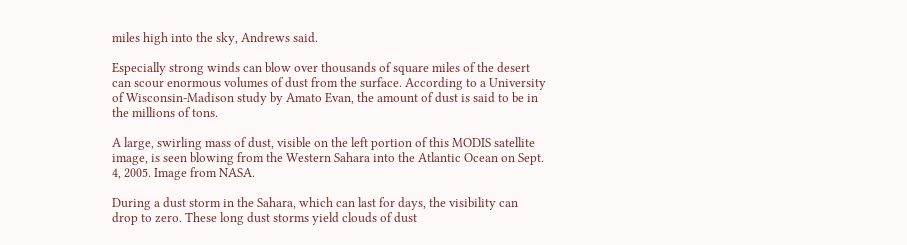miles high into the sky, Andrews said.

Especially strong winds can blow over thousands of square miles of the desert can scour enormous volumes of dust from the surface. According to a University of Wisconsin-Madison study by Amato Evan, the amount of dust is said to be in the millions of tons.

A large, swirling mass of dust, visible on the left portion of this MODIS satellite image, is seen blowing from the Western Sahara into the Atlantic Ocean on Sept. 4, 2005. Image from NASA.

During a dust storm in the Sahara, which can last for days, the visibility can drop to zero. These long dust storms yield clouds of dust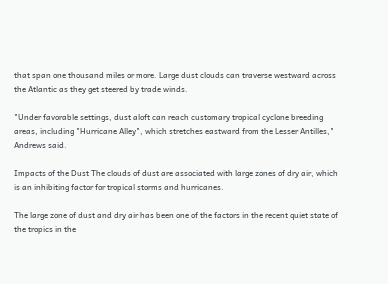that span one thousand miles or more. Large dust clouds can traverse westward across the Atlantic as they get steered by trade winds.

"Under favorable settings, dust aloft can reach customary tropical cyclone breeding areas, including "Hurricane Alley", which stretches eastward from the Lesser Antilles," Andrews said.

Impacts of the Dust The clouds of dust are associated with large zones of dry air, which is an inhibiting factor for tropical storms and hurricanes.

The large zone of dust and dry air has been one of the factors in the recent quiet state of the tropics in the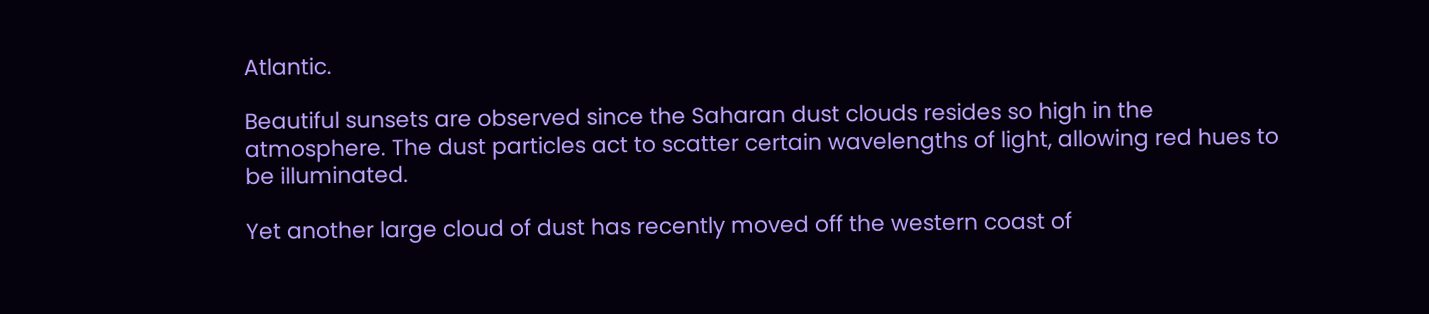Atlantic.

Beautiful sunsets are observed since the Saharan dust clouds resides so high in the atmosphere. The dust particles act to scatter certain wavelengths of light, allowing red hues to be illuminated.

Yet another large cloud of dust has recently moved off the western coast of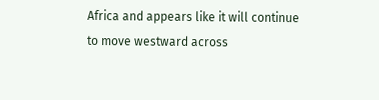Africa and appears like it will continue to move westward across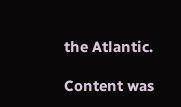the Atlantic.

Content was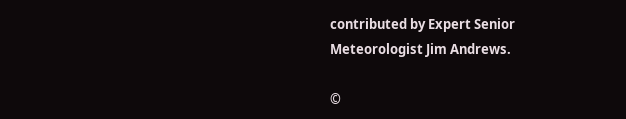contributed by Expert Senior Meteorologist Jim Andrews.

©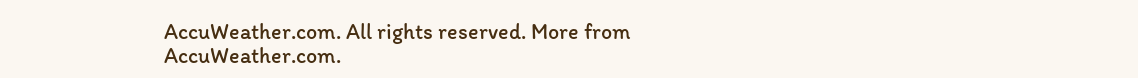AccuWeather.com. All rights reserved. More from AccuWeather.com.